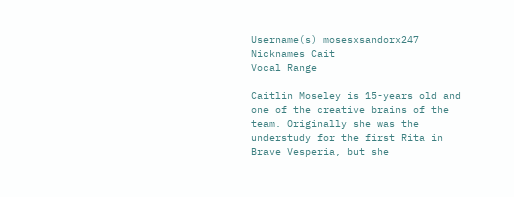Username(s) mosesxsandorx247
Nicknames Cait
Vocal Range

Caitlin Moseley is 15-years old and one of the creative brains of the team. Originally she was the understudy for the first Rita in Brave Vesperia, but she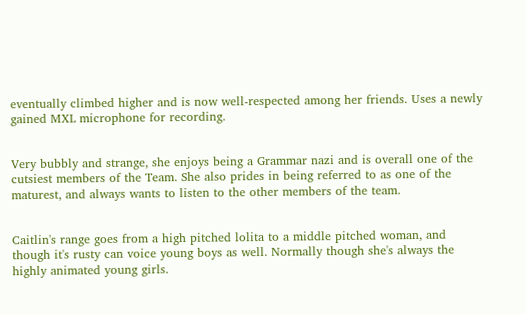eventually climbed higher and is now well-respected among her friends. Uses a newly gained MXL microphone for recording.


Very bubbly and strange, she enjoys being a Grammar nazi and is overall one of the cutsiest members of the Team. She also prides in being referred to as one of the maturest, and always wants to listen to the other members of the team.


Caitlin's range goes from a high pitched lolita to a middle pitched woman, and though it's rusty can voice young boys as well. Normally though she's always the highly animated young girls.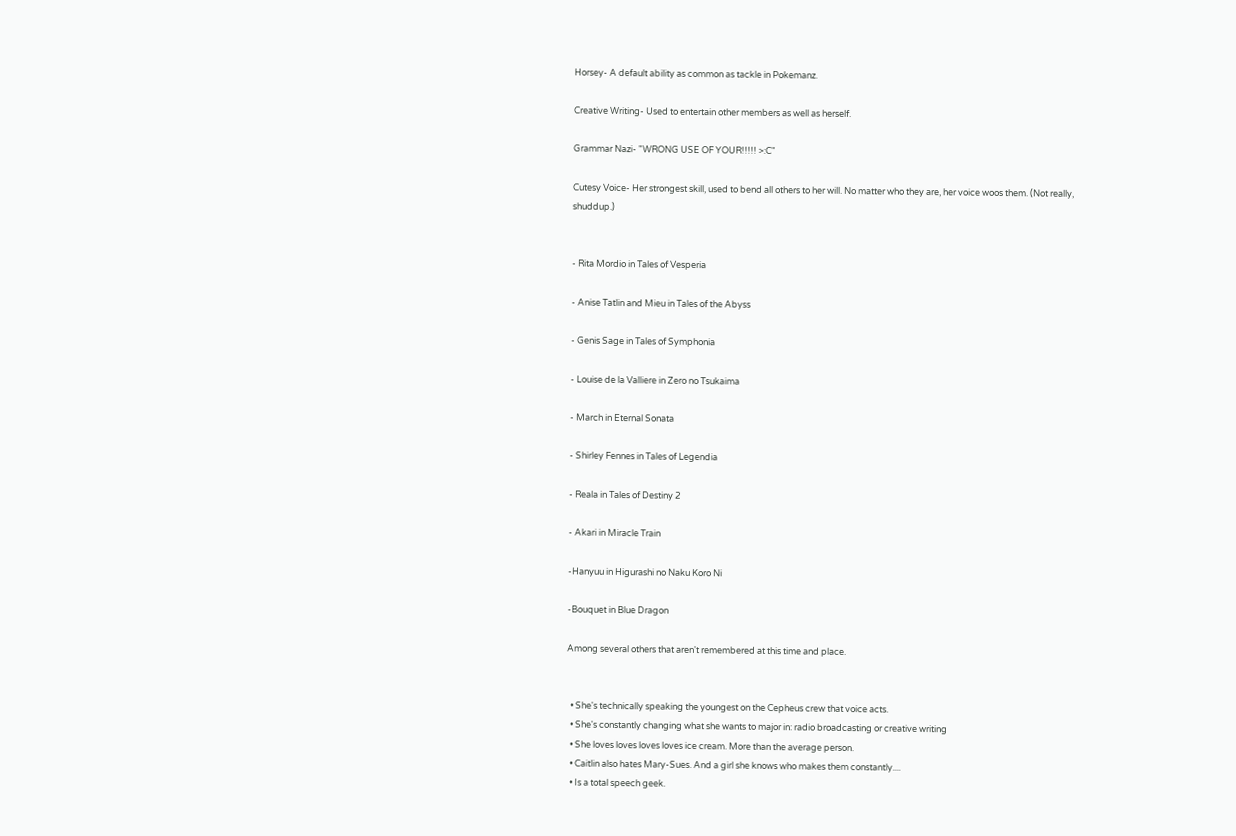Horsey- A default ability as common as tackle in Pokemanz.

Creative Writing- Used to entertain other members as well as herself.

Grammar Nazi- "WRONG USE OF YOUR!!!!! >:C"

Cutesy Voice- Her strongest skill, used to bend all others to her will. No matter who they are, her voice woos them. (Not really, shuddup.)


- Rita Mordio in Tales of Vesperia

- Anise Tatlin and Mieu in Tales of the Abyss

- Genis Sage in Tales of Symphonia

- Louise de la Valliere in Zero no Tsukaima

- March in Eternal Sonata

- Shirley Fennes in Tales of Legendia

- Reala in Tales of Destiny 2

- Akari in Miracle Train

-Hanyuu in Higurashi no Naku Koro Ni

-Bouquet in Blue Dragon

Among several others that aren't remembered at this time and place.


  • She's technically speaking the youngest on the Cepheus crew that voice acts.
  • She's constantly changing what she wants to major in: radio broadcasting or creative writing
  • She loves loves loves loves ice cream. More than the average person.
  • Caitlin also hates Mary-Sues. And a girl she knows who makes them constantly....
  • Is a total speech geek.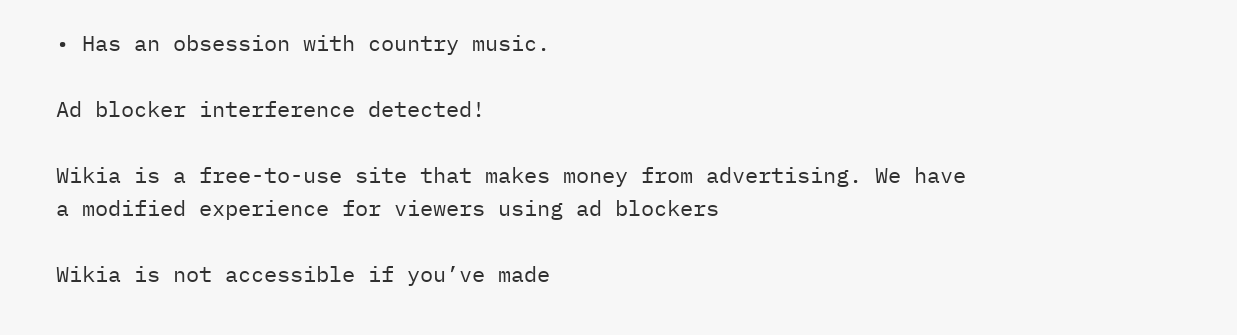• Has an obsession with country music.

Ad blocker interference detected!

Wikia is a free-to-use site that makes money from advertising. We have a modified experience for viewers using ad blockers

Wikia is not accessible if you’ve made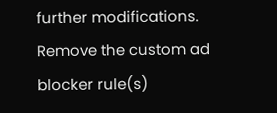further modifications. Remove the custom ad blocker rule(s)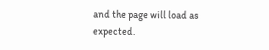and the page will load as expected.